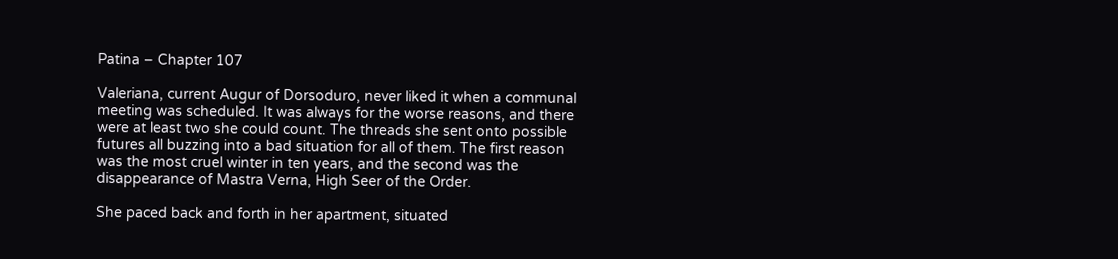Patina – Chapter 107

Valeriana, current Augur of Dorsoduro, never liked it when a communal meeting was scheduled. It was always for the worse reasons, and there were at least two she could count. The threads she sent onto possible futures all buzzing into a bad situation for all of them. The first reason was the most cruel winter in ten years, and the second was the disappearance of Mastra Verna, High Seer of the Order.

She paced back and forth in her apartment, situated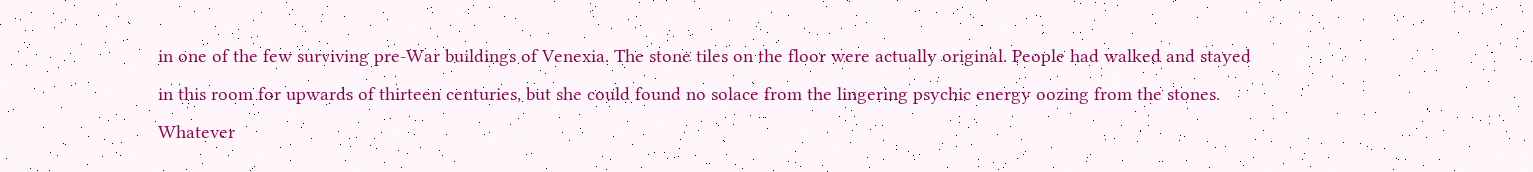in one of the few surviving pre-War buildings of Venexia. The stone tiles on the floor were actually original. People had walked and stayed in this room for upwards of thirteen centuries, but she could found no solace from the lingering psychic energy oozing from the stones. Whatever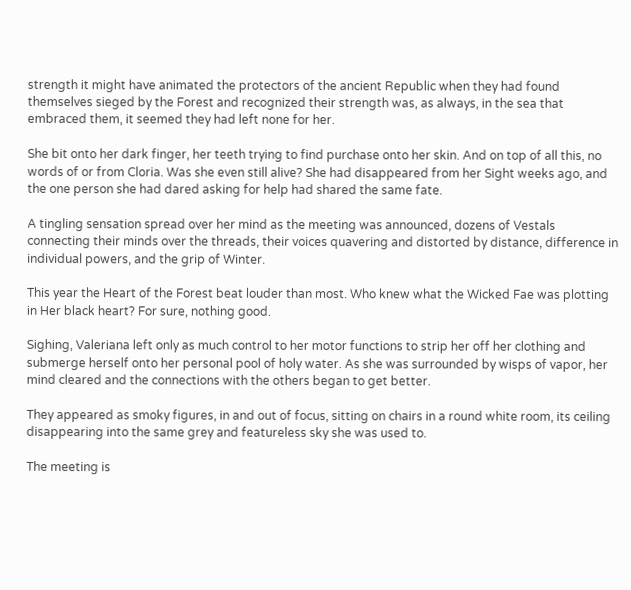strength it might have animated the protectors of the ancient Republic when they had found themselves sieged by the Forest and recognized their strength was, as always, in the sea that embraced them, it seemed they had left none for her.

She bit onto her dark finger, her teeth trying to find purchase onto her skin. And on top of all this, no words of or from Cloria. Was she even still alive? She had disappeared from her Sight weeks ago, and the one person she had dared asking for help had shared the same fate.

A tingling sensation spread over her mind as the meeting was announced, dozens of Vestals connecting their minds over the threads, their voices quavering and distorted by distance, difference in individual powers, and the grip of Winter.

This year the Heart of the Forest beat louder than most. Who knew what the Wicked Fae was plotting in Her black heart? For sure, nothing good.

Sighing, Valeriana left only as much control to her motor functions to strip her off her clothing and submerge herself onto her personal pool of holy water. As she was surrounded by wisps of vapor, her mind cleared and the connections with the others began to get better.

They appeared as smoky figures, in and out of focus, sitting on chairs in a round white room, its ceiling disappearing into the same grey and featureless sky she was used to.

The meeting is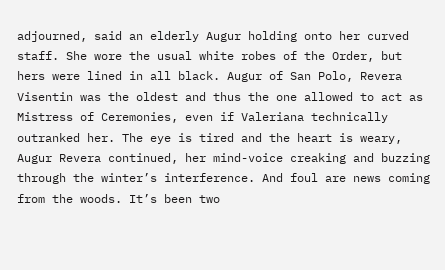adjourned, said an elderly Augur holding onto her curved staff. She wore the usual white robes of the Order, but hers were lined in all black. Augur of San Polo, Revera Visentin was the oldest and thus the one allowed to act as Mistress of Ceremonies, even if Valeriana technically outranked her. The eye is tired and the heart is weary, Augur Revera continued, her mind-voice creaking and buzzing through the winter’s interference. And foul are news coming from the woods. It’s been two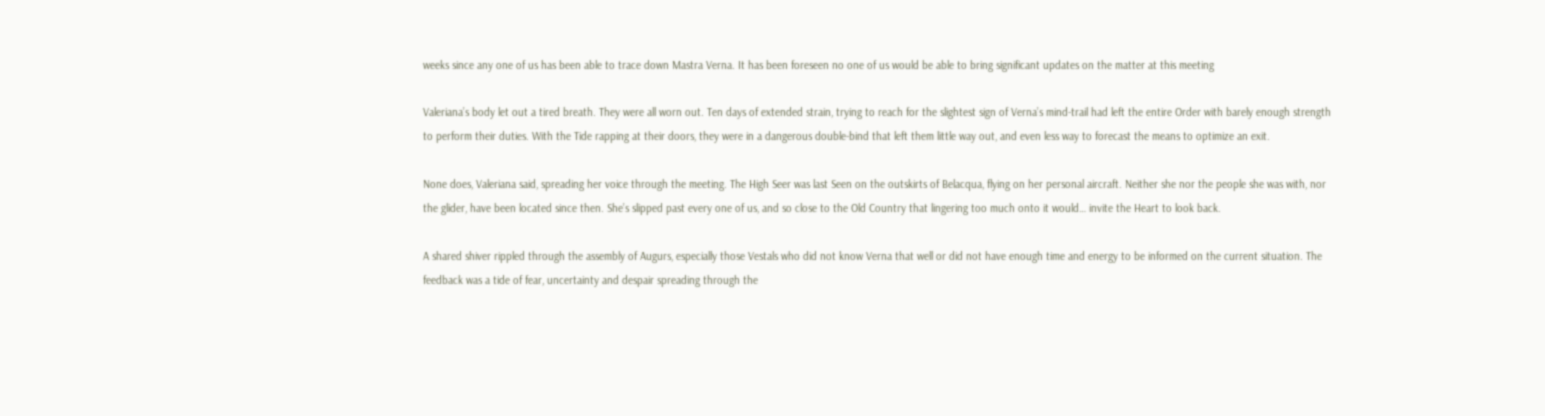weeks since any one of us has been able to trace down Mastra Verna. It has been foreseen no one of us would be able to bring significant updates on the matter at this meeting

Valeriana’s body let out a tired breath. They were all worn out. Ten days of extended strain, trying to reach for the slightest sign of Verna’s mind-trail had left the entire Order with barely enough strength to perform their duties. With the Tide rapping at their doors, they were in a dangerous double-bind that left them little way out, and even less way to forecast the means to optimize an exit.

None does, Valeriana said, spreading her voice through the meeting. The High Seer was last Seen on the outskirts of Belacqua, flying on her personal aircraft. Neither she nor the people she was with, nor the glider, have been located since then. She’s slipped past every one of us, and so close to the Old Country that lingering too much onto it would… invite the Heart to look back.

A shared shiver rippled through the assembly of Augurs, especially those Vestals who did not know Verna that well or did not have enough time and energy to be informed on the current situation. The feedback was a tide of fear, uncertainty and despair spreading through the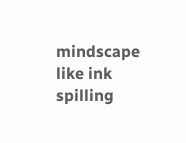mindscape like ink spilling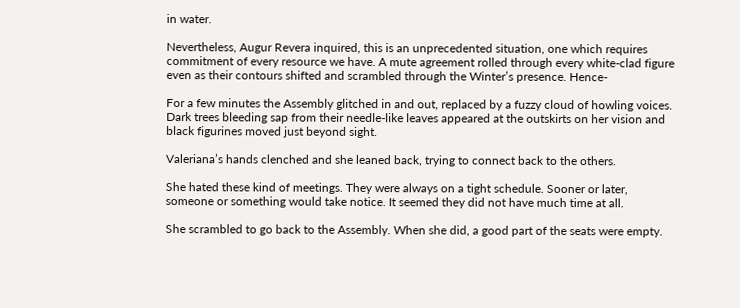in water.

Nevertheless, Augur Revera inquired, this is an unprecedented situation, one which requires commitment of every resource we have. A mute agreement rolled through every white-clad figure even as their contours shifted and scrambled through the Winter’s presence. Hence-

For a few minutes the Assembly glitched in and out, replaced by a fuzzy cloud of howling voices. Dark trees bleeding sap from their needle-like leaves appeared at the outskirts on her vision and black figurines moved just beyond sight.

Valeriana’s hands clenched and she leaned back, trying to connect back to the others.

She hated these kind of meetings. They were always on a tight schedule. Sooner or later, someone or something would take notice. It seemed they did not have much time at all.

She scrambled to go back to the Assembly. When she did, a good part of the seats were empty.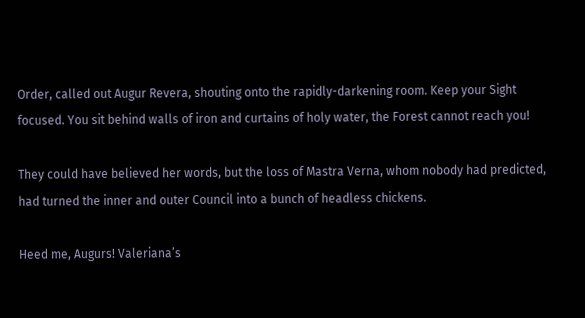Order, called out Augur Revera, shouting onto the rapidly-darkening room. Keep your Sight focused. You sit behind walls of iron and curtains of holy water, the Forest cannot reach you!

They could have believed her words, but the loss of Mastra Verna, whom nobody had predicted, had turned the inner and outer Council into a bunch of headless chickens.

Heed me, Augurs! Valeriana’s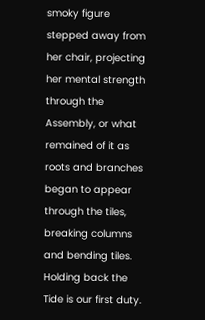smoky figure stepped away from her chair, projecting her mental strength through the Assembly, or what remained of it as roots and branches began to appear through the tiles, breaking columns and bending tiles. Holding back the Tide is our first duty.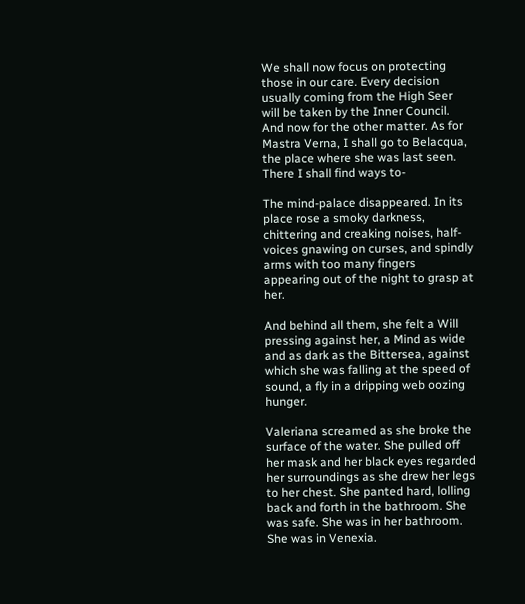We shall now focus on protecting those in our care. Every decision usually coming from the High Seer will be taken by the Inner Council. And now for the other matter. As for Mastra Verna, I shall go to Belacqua, the place where she was last seen. There I shall find ways to-

The mind-palace disappeared. In its place rose a smoky darkness, chittering and creaking noises, half-voices gnawing on curses, and spindly arms with too many fingers appearing out of the night to grasp at her.

And behind all them, she felt a Will pressing against her, a Mind as wide and as dark as the Bittersea, against which she was falling at the speed of sound, a fly in a dripping web oozing hunger.

Valeriana screamed as she broke the surface of the water. She pulled off her mask and her black eyes regarded her surroundings as she drew her legs to her chest. She panted hard, lolling back and forth in the bathroom. She was safe. She was in her bathroom. She was in Venexia.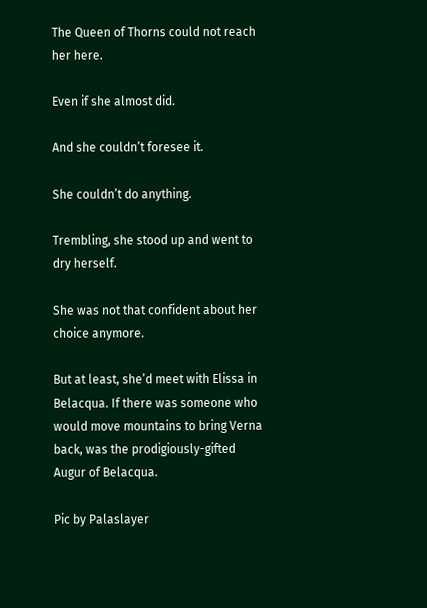The Queen of Thorns could not reach her here.

Even if she almost did.

And she couldn’t foresee it.

She couldn’t do anything.

Trembling, she stood up and went to dry herself.

She was not that confident about her choice anymore.

But at least, she’d meet with Elissa in Belacqua. If there was someone who would move mountains to bring Verna back, was the prodigiously-gifted Augur of Belacqua.

Pic by Palaslayer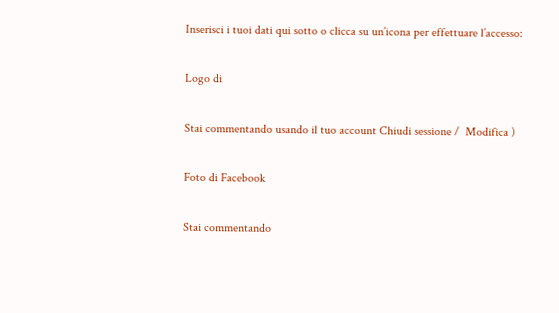Inserisci i tuoi dati qui sotto o clicca su un’icona per effettuare l’accesso:

Logo di

Stai commentando usando il tuo account Chiudi sessione /  Modifica )

Foto di Facebook

Stai commentando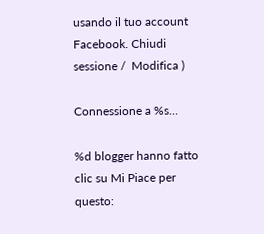usando il tuo account Facebook. Chiudi sessione /  Modifica )

Connessione a %s…

%d blogger hanno fatto clic su Mi Piace per questo: